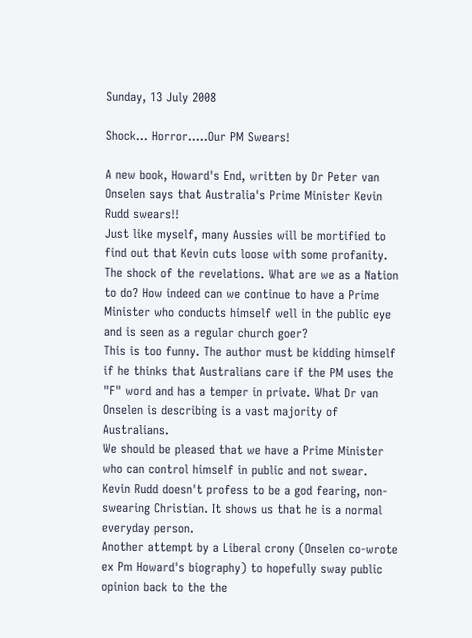Sunday, 13 July 2008

Shock... Horror.....Our PM Swears!

A new book, Howard's End, written by Dr Peter van Onselen says that Australia's Prime Minister Kevin Rudd swears!!
Just like myself, many Aussies will be mortified to find out that Kevin cuts loose with some profanity. The shock of the revelations. What are we as a Nation to do? How indeed can we continue to have a Prime Minister who conducts himself well in the public eye and is seen as a regular church goer?
This is too funny. The author must be kidding himself if he thinks that Australians care if the PM uses the "F" word and has a temper in private. What Dr van Onselen is describing is a vast majority of Australians.
We should be pleased that we have a Prime Minister who can control himself in public and not swear. Kevin Rudd doesn't profess to be a god fearing, non-swearing Christian. It shows us that he is a normal everyday person.
Another attempt by a Liberal crony (Onselen co-wrote ex Pm Howard's biography) to hopefully sway public opinion back to the the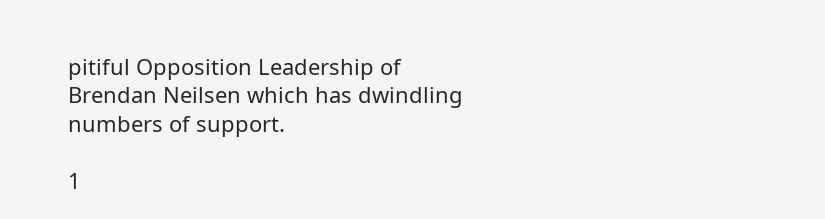pitiful Opposition Leadership of Brendan Neilsen which has dwindling numbers of support.

1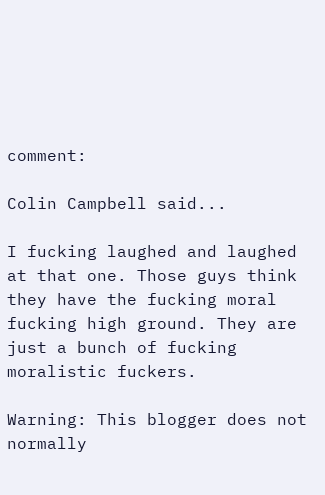comment:

Colin Campbell said...

I fucking laughed and laughed at that one. Those guys think they have the fucking moral fucking high ground. They are just a bunch of fucking moralistic fuckers.

Warning: This blogger does not normally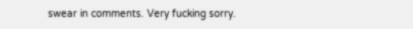swear in comments. Very fucking sorry.